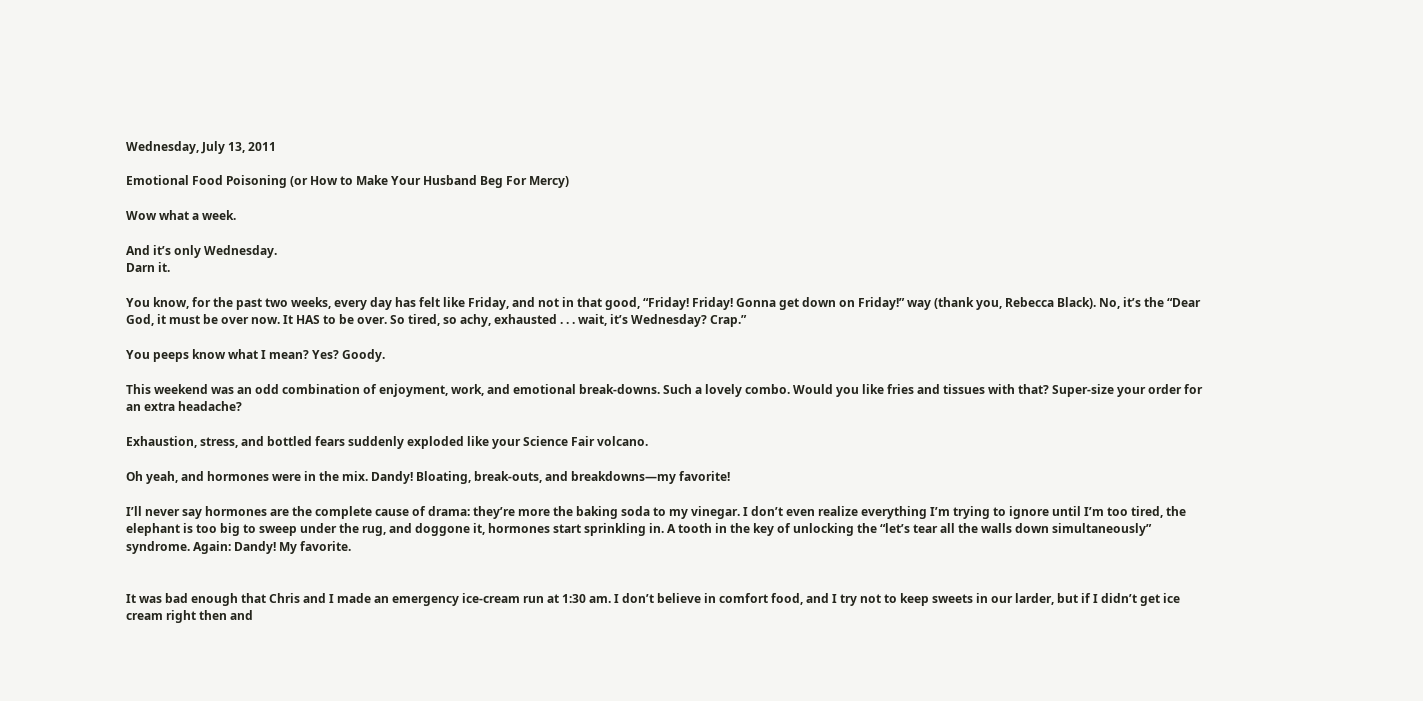Wednesday, July 13, 2011

Emotional Food Poisoning (or How to Make Your Husband Beg For Mercy)

Wow what a week.

And it’s only Wednesday.
Darn it.

You know, for the past two weeks, every day has felt like Friday, and not in that good, “Friday! Friday! Gonna get down on Friday!” way (thank you, Rebecca Black). No, it’s the “Dear God, it must be over now. It HAS to be over. So tired, so achy, exhausted . . . wait, it’s Wednesday? Crap.”

You peeps know what I mean? Yes? Goody.

This weekend was an odd combination of enjoyment, work, and emotional break-downs. Such a lovely combo. Would you like fries and tissues with that? Super-size your order for an extra headache?

Exhaustion, stress, and bottled fears suddenly exploded like your Science Fair volcano.

Oh yeah, and hormones were in the mix. Dandy! Bloating, break-outs, and breakdowns—my favorite!

I’ll never say hormones are the complete cause of drama: they’re more the baking soda to my vinegar. I don’t even realize everything I’m trying to ignore until I’m too tired, the elephant is too big to sweep under the rug, and doggone it, hormones start sprinkling in. A tooth in the key of unlocking the “let’s tear all the walls down simultaneously” syndrome. Again: Dandy! My favorite.


It was bad enough that Chris and I made an emergency ice-cream run at 1:30 am. I don’t believe in comfort food, and I try not to keep sweets in our larder, but if I didn’t get ice cream right then and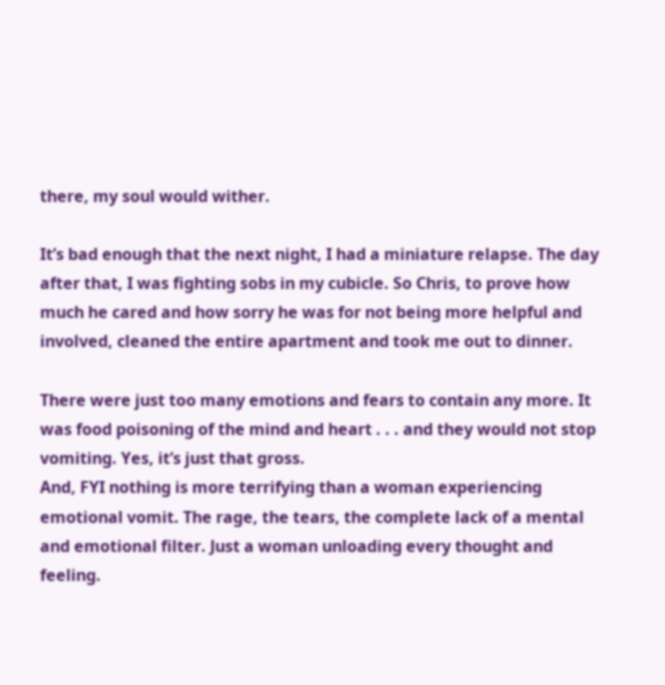there, my soul would wither.

It’s bad enough that the next night, I had a miniature relapse. The day after that, I was fighting sobs in my cubicle. So Chris, to prove how much he cared and how sorry he was for not being more helpful and involved, cleaned the entire apartment and took me out to dinner.

There were just too many emotions and fears to contain any more. It was food poisoning of the mind and heart . . . and they would not stop vomiting. Yes, it’s just that gross.
And, FYI nothing is more terrifying than a woman experiencing emotional vomit. The rage, the tears, the complete lack of a mental and emotional filter. Just a woman unloading every thought and feeling.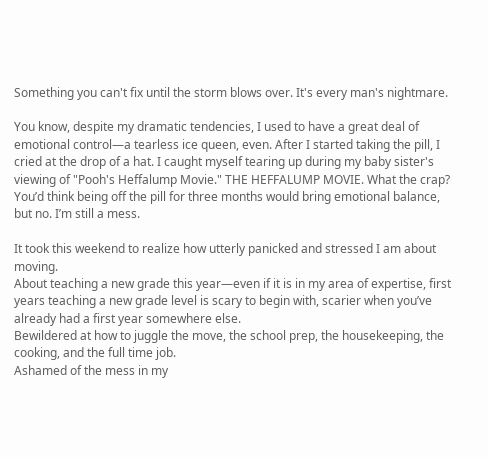Something you can't fix until the storm blows over. It's every man's nightmare.

You know, despite my dramatic tendencies, I used to have a great deal of emotional control—a tearless ice queen, even. After I started taking the pill, I cried at the drop of a hat. I caught myself tearing up during my baby sister's viewing of "Pooh's Heffalump Movie." THE HEFFALUMP MOVIE. What the crap? You’d think being off the pill for three months would bring emotional balance, but no. I’m still a mess.

It took this weekend to realize how utterly panicked and stressed I am about moving.
About teaching a new grade this year—even if it is in my area of expertise, first years teaching a new grade level is scary to begin with, scarier when you’ve already had a first year somewhere else.
Bewildered at how to juggle the move, the school prep, the housekeeping, the cooking, and the full time job.
Ashamed of the mess in my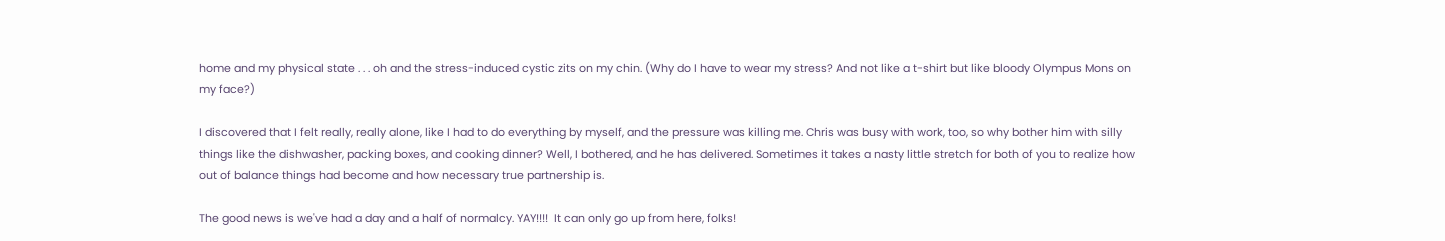home and my physical state . . . oh and the stress-induced cystic zits on my chin. (Why do I have to wear my stress? And not like a t-shirt but like bloody Olympus Mons on my face?)

I discovered that I felt really, really alone, like I had to do everything by myself, and the pressure was killing me. Chris was busy with work, too, so why bother him with silly things like the dishwasher, packing boxes, and cooking dinner? Well, I bothered, and he has delivered. Sometimes it takes a nasty little stretch for both of you to realize how out of balance things had become and how necessary true partnership is.

The good news is we've had a day and a half of normalcy. YAY!!!!  It can only go up from here, folks!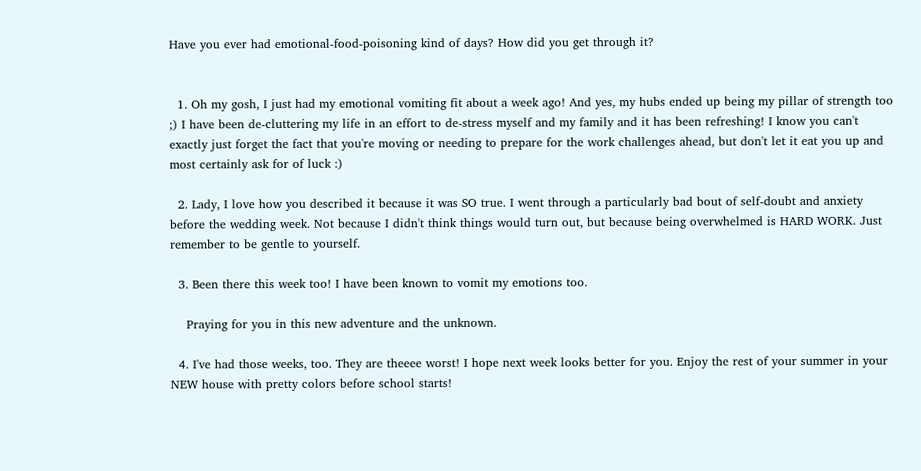Have you ever had emotional-food-poisoning kind of days? How did you get through it?


  1. Oh my gosh, I just had my emotional vomiting fit about a week ago! And yes, my hubs ended up being my pillar of strength too ;) I have been de-cluttering my life in an effort to de-stress myself and my family and it has been refreshing! I know you can't exactly just forget the fact that you're moving or needing to prepare for the work challenges ahead, but don't let it eat you up and most certainly ask for of luck :)

  2. Lady, I love how you described it because it was SO true. I went through a particularly bad bout of self-doubt and anxiety before the wedding week. Not because I didn't think things would turn out, but because being overwhelmed is HARD WORK. Just remember to be gentle to yourself.

  3. Been there this week too! I have been known to vomit my emotions too.

    Praying for you in this new adventure and the unknown.

  4. I've had those weeks, too. They are theeee worst! I hope next week looks better for you. Enjoy the rest of your summer in your NEW house with pretty colors before school starts!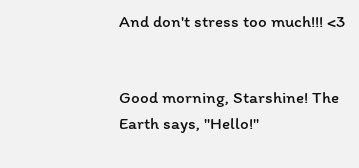And don't stress too much!!! <3


Good morning, Starshine! The Earth says, "Hello!"